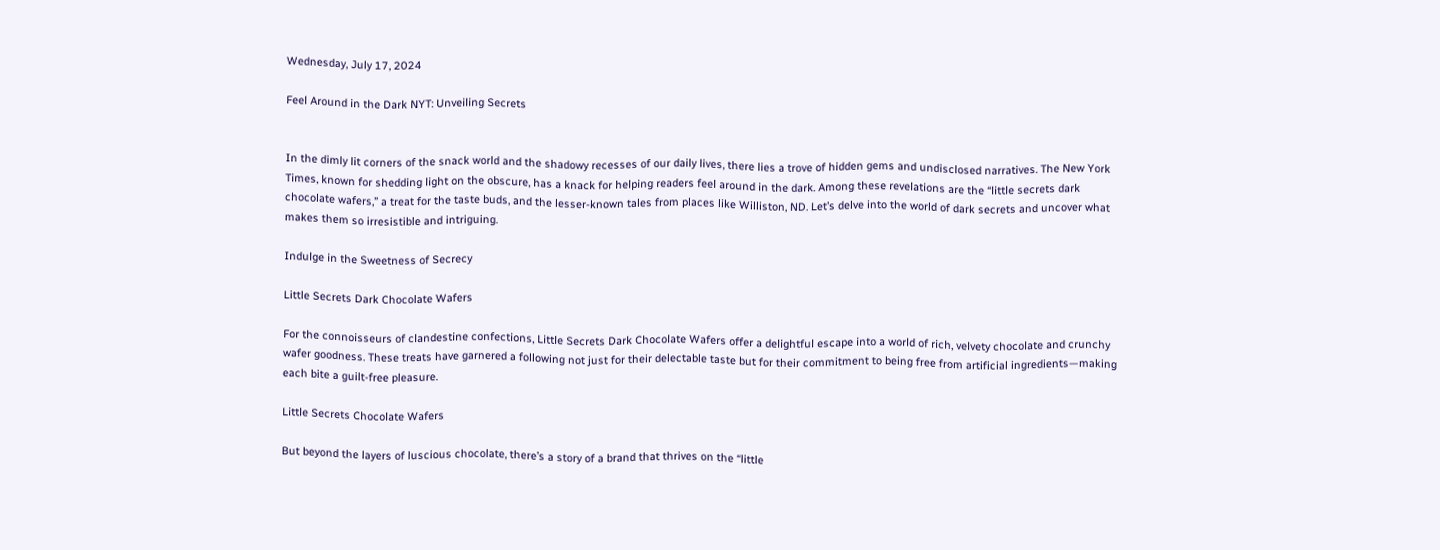Wednesday, July 17, 2024

Feel Around in the Dark NYT: Unveiling Secrets


In the dimly lit corners of the snack world and the shadowy recesses of our daily lives, there lies a trove of hidden gems and undisclosed narratives. The New York Times, known for shedding light on the obscure, has a knack for helping readers feel around in the dark. Among these revelations are the “little secrets dark chocolate wafers,” a treat for the taste buds, and the lesser-known tales from places like Williston, ND. Let’s delve into the world of dark secrets and uncover what makes them so irresistible and intriguing.

Indulge in the Sweetness of Secrecy

Little Secrets Dark Chocolate Wafers

For the connoisseurs of clandestine confections, Little Secrets Dark Chocolate Wafers offer a delightful escape into a world of rich, velvety chocolate and crunchy wafer goodness. These treats have garnered a following not just for their delectable taste but for their commitment to being free from artificial ingredients—making each bite a guilt-free pleasure.

Little Secrets Chocolate Wafers

But beyond the layers of luscious chocolate, there’s a story of a brand that thrives on the “little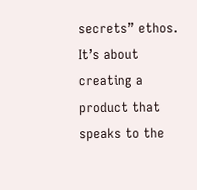secrets” ethos. It’s about creating a product that speaks to the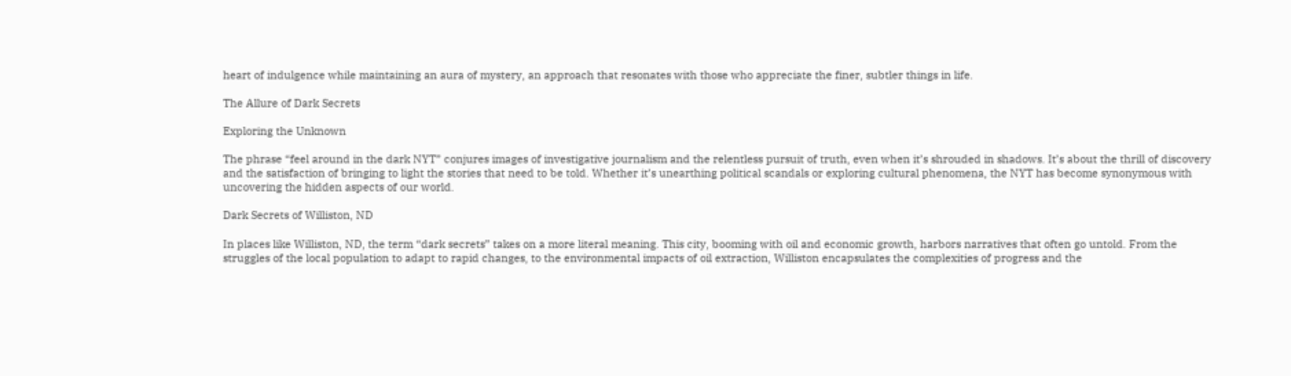heart of indulgence while maintaining an aura of mystery, an approach that resonates with those who appreciate the finer, subtler things in life.

The Allure of Dark Secrets

Exploring the Unknown

The phrase “feel around in the dark NYT” conjures images of investigative journalism and the relentless pursuit of truth, even when it’s shrouded in shadows. It’s about the thrill of discovery and the satisfaction of bringing to light the stories that need to be told. Whether it’s unearthing political scandals or exploring cultural phenomena, the NYT has become synonymous with uncovering the hidden aspects of our world.

Dark Secrets of Williston, ND

In places like Williston, ND, the term “dark secrets” takes on a more literal meaning. This city, booming with oil and economic growth, harbors narratives that often go untold. From the struggles of the local population to adapt to rapid changes, to the environmental impacts of oil extraction, Williston encapsulates the complexities of progress and the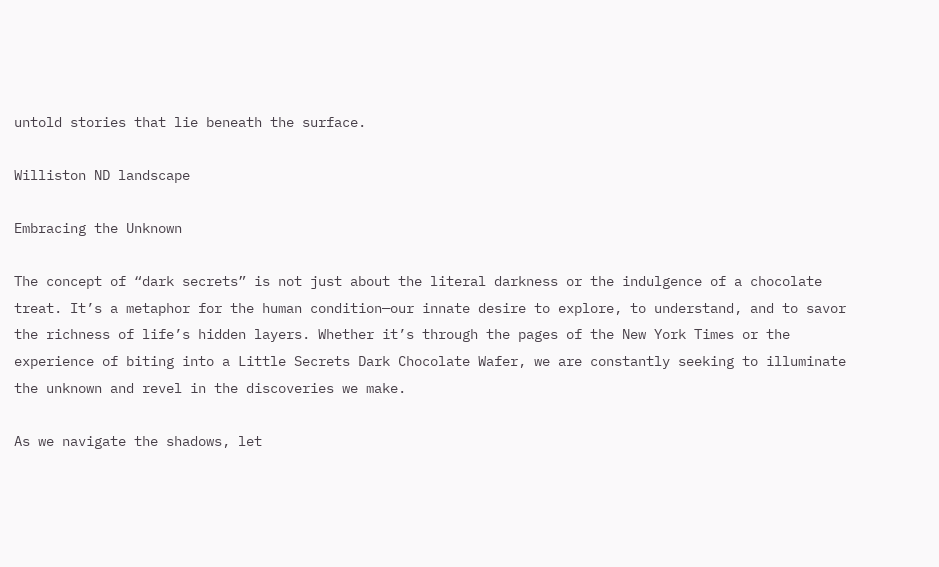untold stories that lie beneath the surface.

Williston ND landscape

Embracing the Unknown

The concept of “dark secrets” is not just about the literal darkness or the indulgence of a chocolate treat. It’s a metaphor for the human condition—our innate desire to explore, to understand, and to savor the richness of life’s hidden layers. Whether it’s through the pages of the New York Times or the experience of biting into a Little Secrets Dark Chocolate Wafer, we are constantly seeking to illuminate the unknown and revel in the discoveries we make.

As we navigate the shadows, let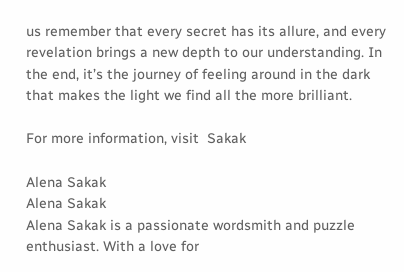us remember that every secret has its allure, and every revelation brings a new depth to our understanding. In the end, it’s the journey of feeling around in the dark that makes the light we find all the more brilliant.

For more information, visit  Sakak

Alena Sakak
Alena Sakak
Alena Sakak is a passionate wordsmith and puzzle enthusiast. With a love for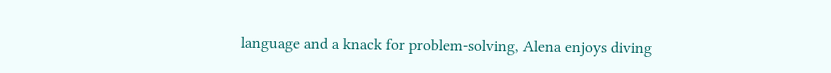language and a knack for problem-solving, Alena enjoys diving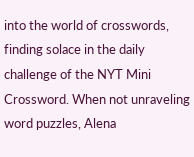into the world of crosswords, finding solace in the daily challenge of the NYT Mini Crossword. When not unraveling word puzzles, Alena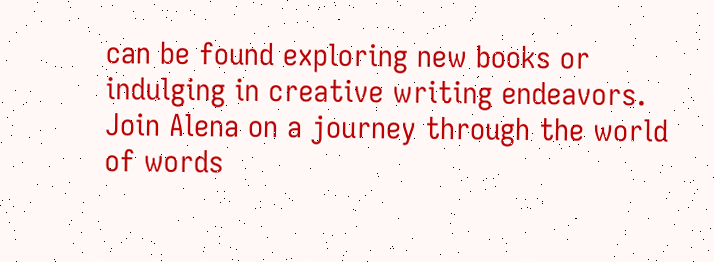can be found exploring new books or indulging in creative writing endeavors. Join Alena on a journey through the world of words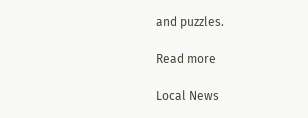and puzzles.

Read more

Local News